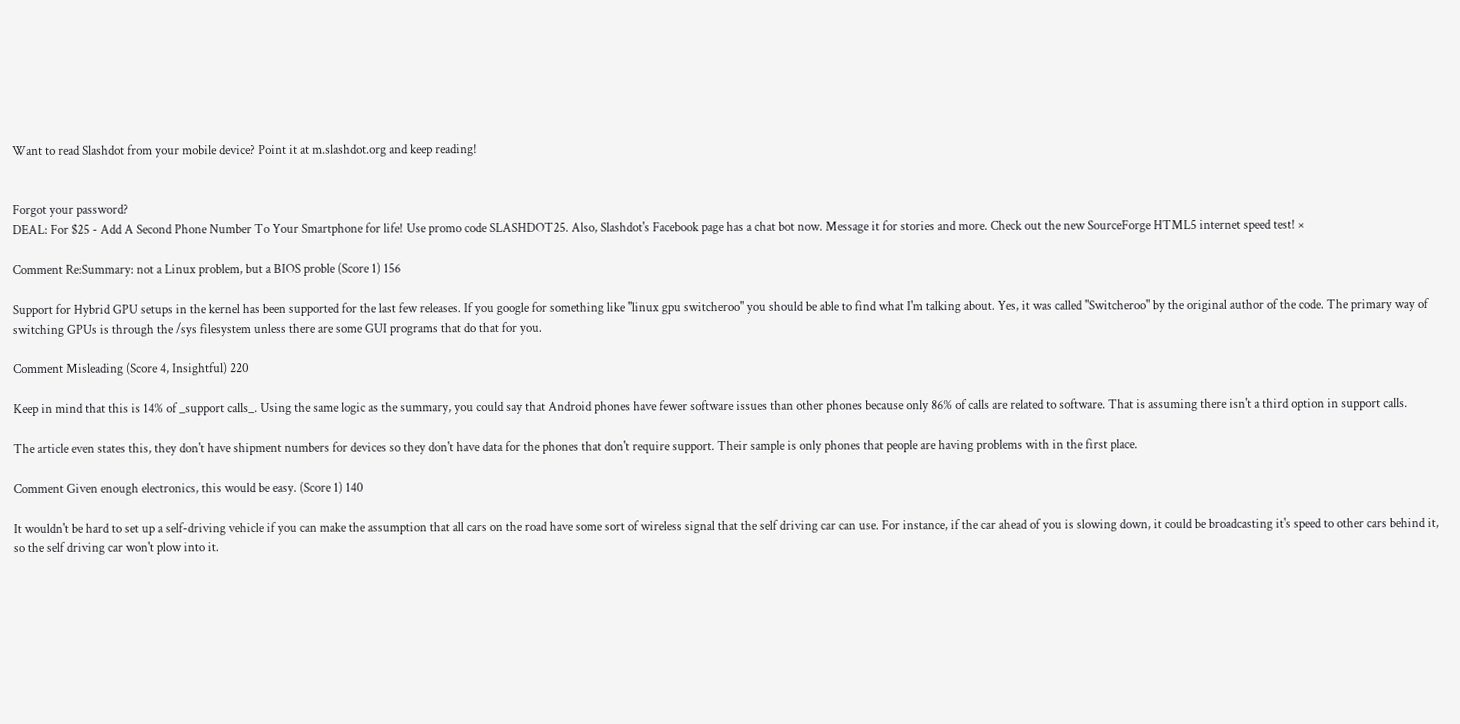Want to read Slashdot from your mobile device? Point it at m.slashdot.org and keep reading!


Forgot your password?
DEAL: For $25 - Add A Second Phone Number To Your Smartphone for life! Use promo code SLASHDOT25. Also, Slashdot's Facebook page has a chat bot now. Message it for stories and more. Check out the new SourceForge HTML5 internet speed test! ×

Comment Re:Summary: not a Linux problem, but a BIOS proble (Score 1) 156

Support for Hybrid GPU setups in the kernel has been supported for the last few releases. If you google for something like "linux gpu switcheroo" you should be able to find what I'm talking about. Yes, it was called "Switcheroo" by the original author of the code. The primary way of switching GPUs is through the /sys filesystem unless there are some GUI programs that do that for you.

Comment Misleading (Score 4, Insightful) 220

Keep in mind that this is 14% of _support calls_. Using the same logic as the summary, you could say that Android phones have fewer software issues than other phones because only 86% of calls are related to software. That is assuming there isn't a third option in support calls.

The article even states this, they don't have shipment numbers for devices so they don't have data for the phones that don't require support. Their sample is only phones that people are having problems with in the first place.

Comment Given enough electronics, this would be easy. (Score 1) 140

It wouldn't be hard to set up a self-driving vehicle if you can make the assumption that all cars on the road have some sort of wireless signal that the self driving car can use. For instance, if the car ahead of you is slowing down, it could be broadcasting it's speed to other cars behind it, so the self driving car won't plow into it.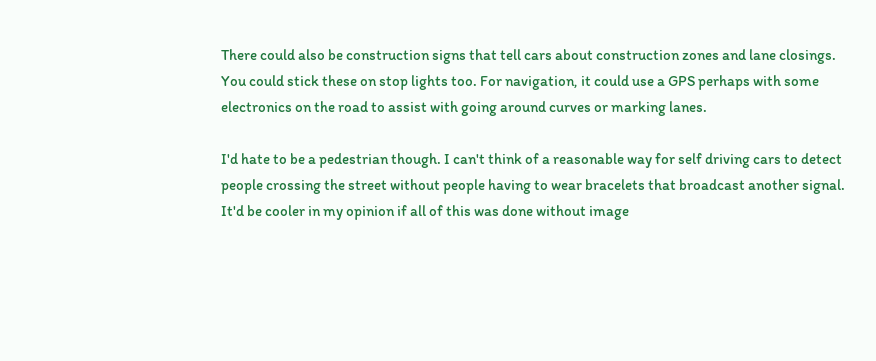There could also be construction signs that tell cars about construction zones and lane closings. You could stick these on stop lights too. For navigation, it could use a GPS perhaps with some electronics on the road to assist with going around curves or marking lanes.

I'd hate to be a pedestrian though. I can't think of a reasonable way for self driving cars to detect people crossing the street without people having to wear bracelets that broadcast another signal. It'd be cooler in my opinion if all of this was done without image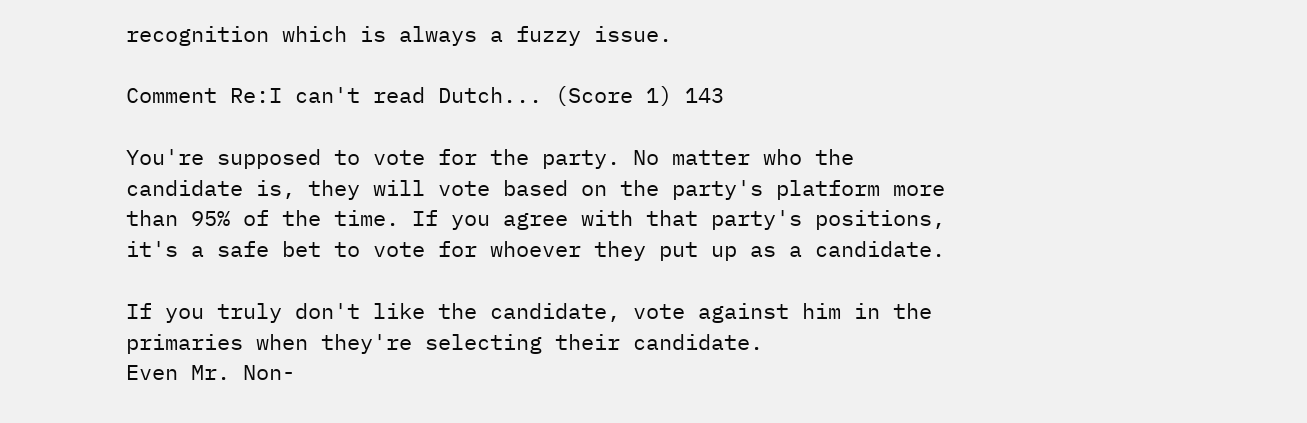recognition which is always a fuzzy issue.

Comment Re:I can't read Dutch... (Score 1) 143

You're supposed to vote for the party. No matter who the candidate is, they will vote based on the party's platform more than 95% of the time. If you agree with that party's positions, it's a safe bet to vote for whoever they put up as a candidate.

If you truly don't like the candidate, vote against him in the primaries when they're selecting their candidate.
Even Mr. Non-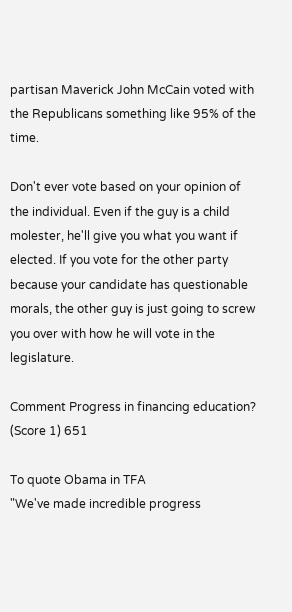partisan Maverick John McCain voted with the Republicans something like 95% of the time.

Don't ever vote based on your opinion of the individual. Even if the guy is a child molester, he'll give you what you want if elected. If you vote for the other party because your candidate has questionable morals, the other guy is just going to screw you over with how he will vote in the legislature.

Comment Progress in financing education? (Score 1) 651

To quote Obama in TFA
"We've made incredible progress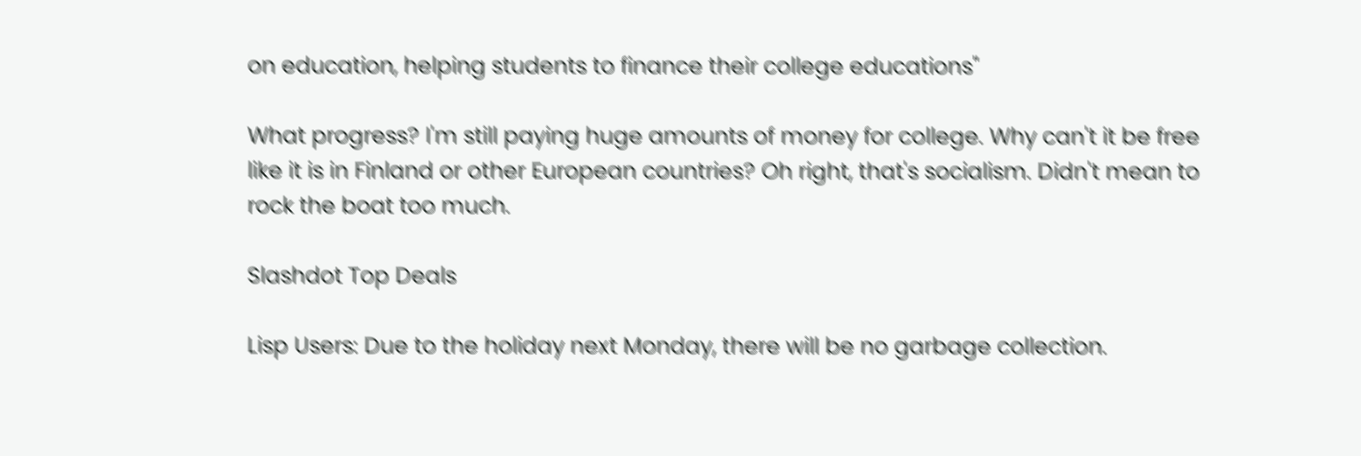on education, helping students to finance their college educations"

What progress? I'm still paying huge amounts of money for college. Why can't it be free like it is in Finland or other European countries? Oh right, that's socialism. Didn't mean to rock the boat too much.

Slashdot Top Deals

Lisp Users: Due to the holiday next Monday, there will be no garbage collection.